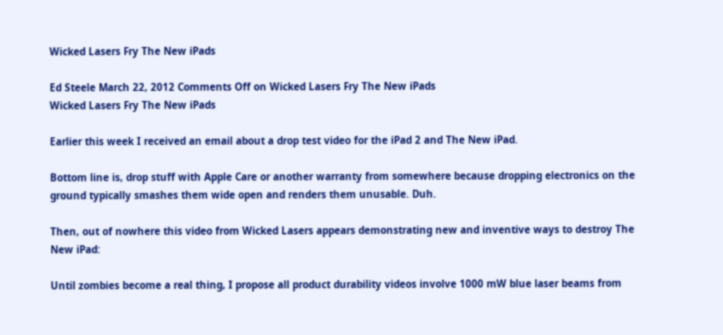Wicked Lasers Fry The New iPads

Ed Steele March 22, 2012 Comments Off on Wicked Lasers Fry The New iPads
Wicked Lasers Fry The New iPads

Earlier this week I received an email about a drop test video for the iPad 2 and The New iPad.

Bottom line is, drop stuff with Apple Care or another warranty from somewhere because dropping electronics on the ground typically smashes them wide open and renders them unusable. Duh.

Then, out of nowhere this video from Wicked Lasers appears demonstrating new and inventive ways to destroy The New iPad:

Until zombies become a real thing, I propose all product durability videos involve 1000 mW blue laser beams from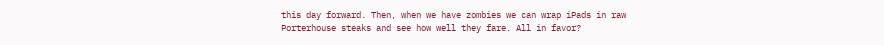this day forward. Then, when we have zombies we can wrap iPads in raw Porterhouse steaks and see how well they fare. All in favor?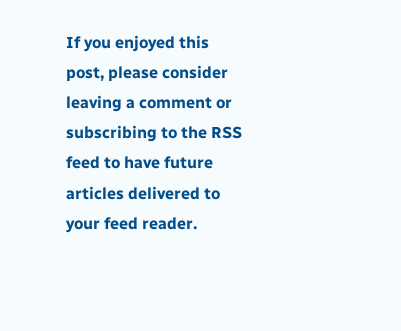If you enjoyed this post, please consider leaving a comment or subscribing to the RSS feed to have future articles delivered to your feed reader.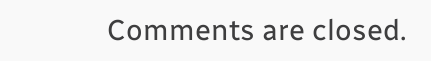Comments are closed.